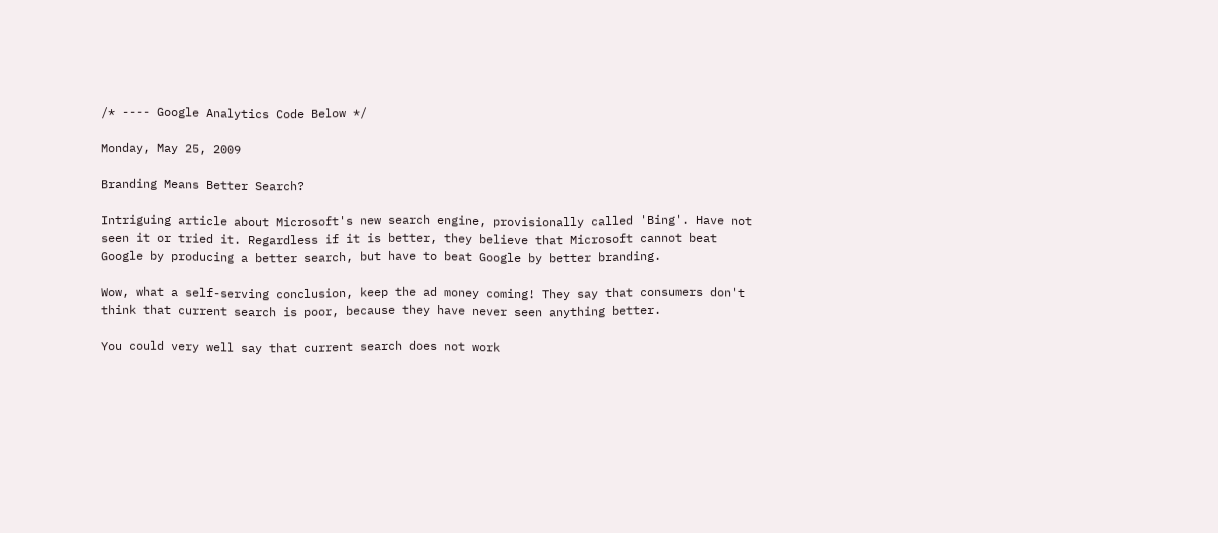/* ---- Google Analytics Code Below */

Monday, May 25, 2009

Branding Means Better Search?

Intriguing article about Microsoft's new search engine, provisionally called 'Bing'. Have not seen it or tried it. Regardless if it is better, they believe that Microsoft cannot beat Google by producing a better search, but have to beat Google by better branding.

Wow, what a self-serving conclusion, keep the ad money coming! They say that consumers don't think that current search is poor, because they have never seen anything better.

You could very well say that current search does not work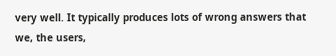very well. It typically produces lots of wrong answers that we, the users,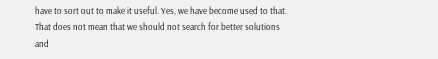have to sort out to make it useful. Yes, we have become used to that. That does not mean that we should not search for better solutions and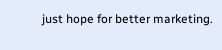just hope for better marketing.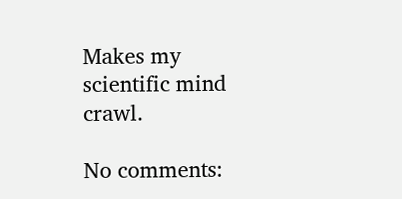Makes my scientific mind crawl.

No comments: